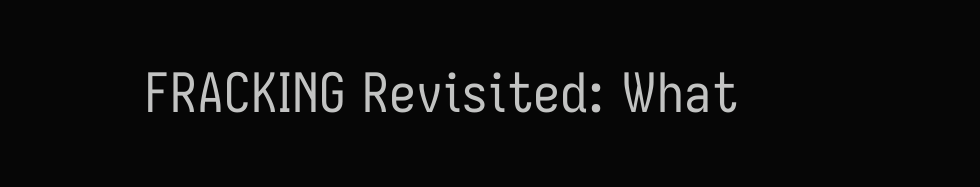FRACKING Revisited: What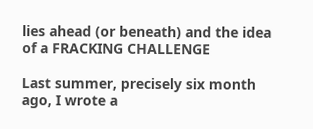lies ahead (or beneath) and the idea of a FRACKING CHALLENGE

Last summer, precisely six month ago, I wrote a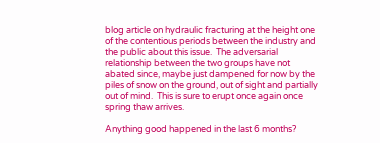blog article on hydraulic fracturing at the height one of the contentious periods between the industry and the public about this issue.  The adversarial relationship between the two groups have not abated since, maybe just dampened for now by the piles of snow on the ground, out of sight and partially out of mind.  This is sure to erupt once again once spring thaw arrives.

Anything good happened in the last 6 months?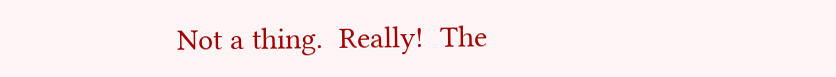Not a thing.  Really!  The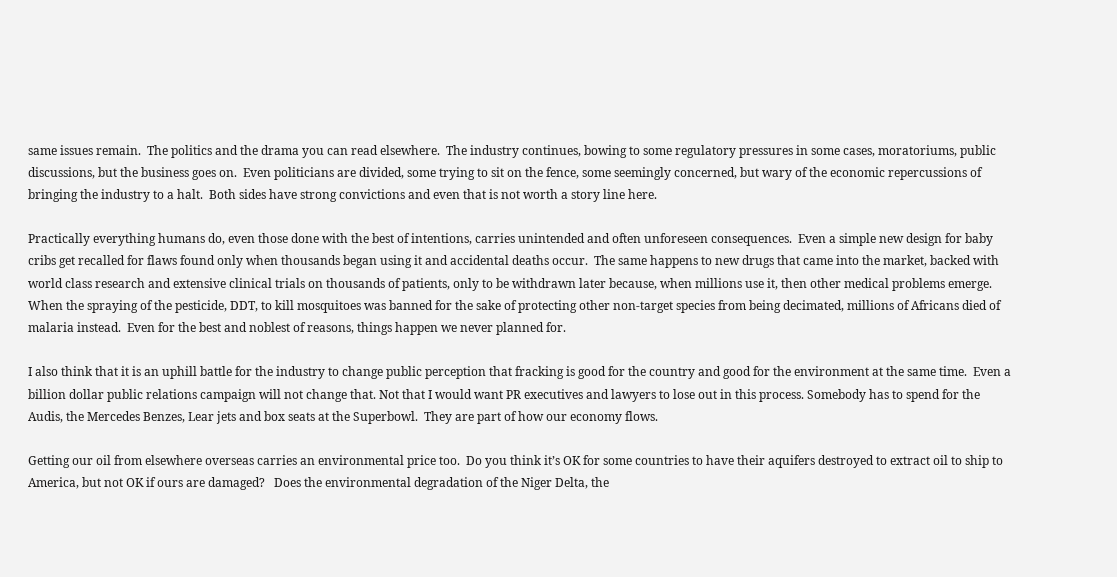same issues remain.  The politics and the drama you can read elsewhere.  The industry continues, bowing to some regulatory pressures in some cases, moratoriums, public discussions, but the business goes on.  Even politicians are divided, some trying to sit on the fence, some seemingly concerned, but wary of the economic repercussions of bringing the industry to a halt.  Both sides have strong convictions and even that is not worth a story line here.

Practically everything humans do, even those done with the best of intentions, carries unintended and often unforeseen consequences.  Even a simple new design for baby cribs get recalled for flaws found only when thousands began using it and accidental deaths occur.  The same happens to new drugs that came into the market, backed with world class research and extensive clinical trials on thousands of patients, only to be withdrawn later because, when millions use it, then other medical problems emerge.  When the spraying of the pesticide, DDT, to kill mosquitoes was banned for the sake of protecting other non-target species from being decimated, millions of Africans died of malaria instead.  Even for the best and noblest of reasons, things happen we never planned for.

I also think that it is an uphill battle for the industry to change public perception that fracking is good for the country and good for the environment at the same time.  Even a billion dollar public relations campaign will not change that. Not that I would want PR executives and lawyers to lose out in this process. Somebody has to spend for the Audis, the Mercedes Benzes, Lear jets and box seats at the Superbowl.  They are part of how our economy flows.

Getting our oil from elsewhere overseas carries an environmental price too.  Do you think it’s OK for some countries to have their aquifers destroyed to extract oil to ship to America, but not OK if ours are damaged?   Does the environmental degradation of the Niger Delta, the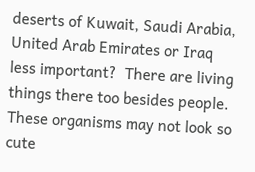deserts of Kuwait, Saudi Arabia, United Arab Emirates or Iraq less important?  There are living things there too besides people.  These organisms may not look so cute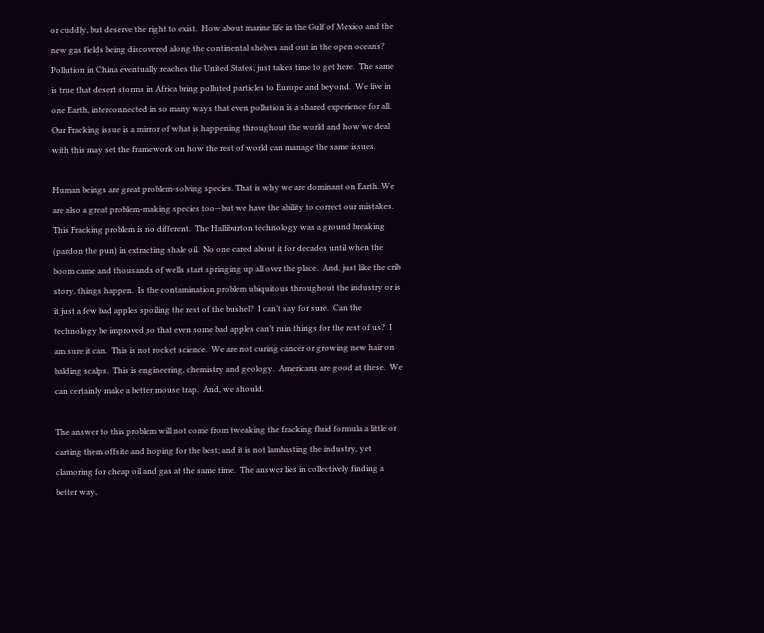or cuddly, but deserve the right to exist.  How about marine life in the Gulf of Mexico and the new gas fields being discovered along the continental shelves and out in the open oceans?  Pollution in China eventually reaches the United States; just takes time to get here.  The same is true that desert storms in Africa bring polluted particles to Europe and beyond.  We live in one Earth, interconnected in so many ways that even pollution is a shared experience for all.  Our Fracking issue is a mirror of what is happening throughout the world and how we deal with this may set the framework on how the rest of world can manage the same issues.

Human beings are great problem-solving species. That is why we are dominant on Earth. We are also a great problem-making species too—but we have the ability to correct our mistakes.  This Fracking problem is no different.  The Halliburton technology was a ground breaking (pardon the pun) in extracting shale oil.  No one cared about it for decades until when the boom came and thousands of wells start springing up all over the place.  And, just like the crib story, things happen.  Is the contamination problem ubiquitous throughout the industry or is it just a few bad apples spoiling the rest of the bushel?  I can’t say for sure.  Can the technology be improved so that even some bad apples can’t ruin things for the rest of us?  I am sure it can.  This is not rocket science.  We are not curing cancer or growing new hair on balding scalps.  This is engineering, chemistry and geology.  Americans are good at these.  We can certainly make a better mouse trap.  And, we should.

The answer to this problem will not come from tweaking the fracking fluid formula a little or carting them offsite and hoping for the best; and it is not lambasting the industry, yet clamoring for cheap oil and gas at the same time.  The answer lies in collectively finding a better way,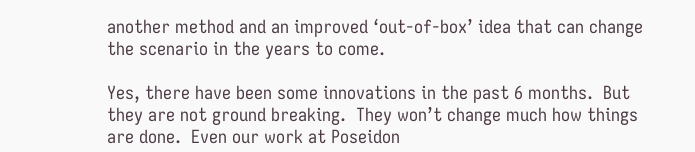another method and an improved ‘out-of-box’ idea that can change the scenario in the years to come.

Yes, there have been some innovations in the past 6 months.  But they are not ground breaking.  They won’t change much how things are done.  Even our work at Poseidon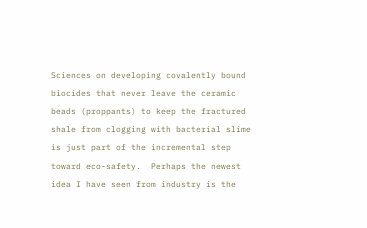Sciences on developing covalently bound biocides that never leave the ceramic beads (proppants) to keep the fractured shale from clogging with bacterial slime is just part of the incremental step toward eco-safety.  Perhaps the newest idea I have seen from industry is the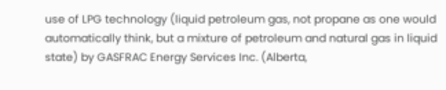use of LPG technology (liquid petroleum gas, not propane as one would automatically think, but a mixture of petroleum and natural gas in liquid state) by GASFRAC Energy Services Inc. (Alberta,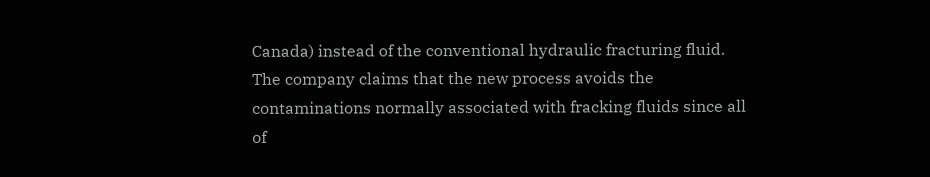Canada) instead of the conventional hydraulic fracturing fluid.  The company claims that the new process avoids the contaminations normally associated with fracking fluids since all of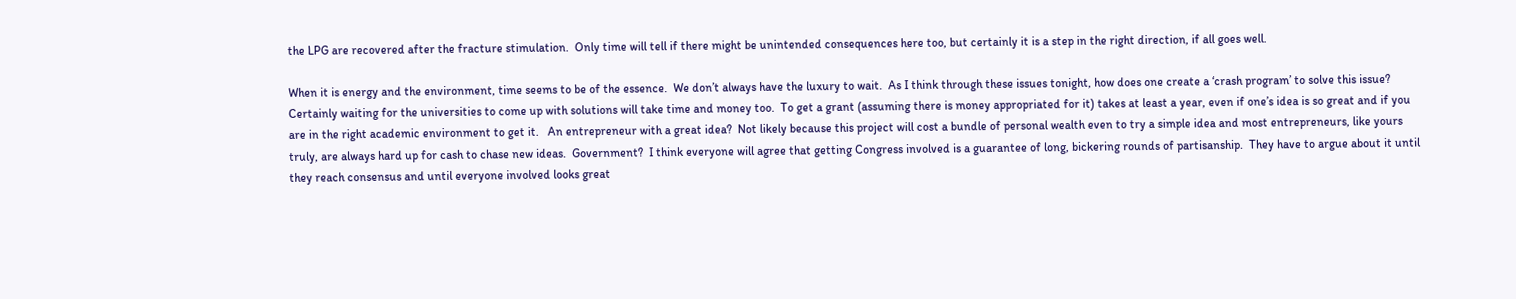the LPG are recovered after the fracture stimulation.  Only time will tell if there might be unintended consequences here too, but certainly it is a step in the right direction, if all goes well.

When it is energy and the environment, time seems to be of the essence.  We don’t always have the luxury to wait.  As I think through these issues tonight, how does one create a ‘crash program’ to solve this issue?  Certainly waiting for the universities to come up with solutions will take time and money too.  To get a grant (assuming there is money appropriated for it) takes at least a year, even if one’s idea is so great and if you are in the right academic environment to get it.   An entrepreneur with a great idea?  Not likely because this project will cost a bundle of personal wealth even to try a simple idea and most entrepreneurs, like yours truly, are always hard up for cash to chase new ideas.  Government?  I think everyone will agree that getting Congress involved is a guarantee of long, bickering rounds of partisanship.  They have to argue about it until they reach consensus and until everyone involved looks great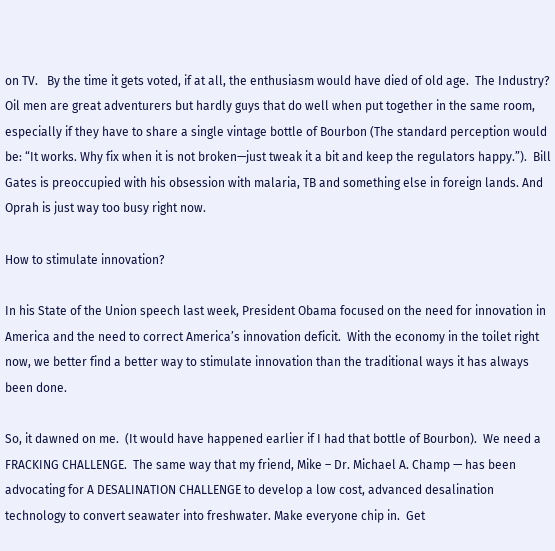on TV.   By the time it gets voted, if at all, the enthusiasm would have died of old age.  The Industry?  Oil men are great adventurers but hardly guys that do well when put together in the same room, especially if they have to share a single vintage bottle of Bourbon (The standard perception would be: “It works. Why fix when it is not broken—just tweak it a bit and keep the regulators happy.”).  Bill Gates is preoccupied with his obsession with malaria, TB and something else in foreign lands. And Oprah is just way too busy right now.

How to stimulate innovation?

In his State of the Union speech last week, President Obama focused on the need for innovation in America and the need to correct America’s innovation deficit.  With the economy in the toilet right now, we better find a better way to stimulate innovation than the traditional ways it has always been done.

So, it dawned on me.  (It would have happened earlier if I had that bottle of Bourbon).  We need a FRACKING CHALLENGE.  The same way that my friend, Mike – Dr. Michael A. Champ — has been advocating for A DESALINATION CHALLENGE to develop a low cost, advanced desalination technology to convert seawater into freshwater. Make everyone chip in.  Get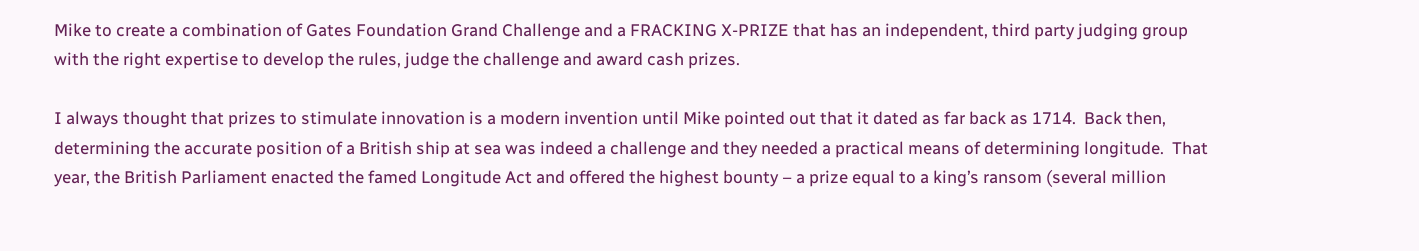Mike to create a combination of Gates Foundation Grand Challenge and a FRACKING X-PRIZE that has an independent, third party judging group with the right expertise to develop the rules, judge the challenge and award cash prizes.

I always thought that prizes to stimulate innovation is a modern invention until Mike pointed out that it dated as far back as 1714.  Back then, determining the accurate position of a British ship at sea was indeed a challenge and they needed a practical means of determining longitude.  That year, the British Parliament enacted the famed Longitude Act and offered the highest bounty – a prize equal to a king’s ransom (several million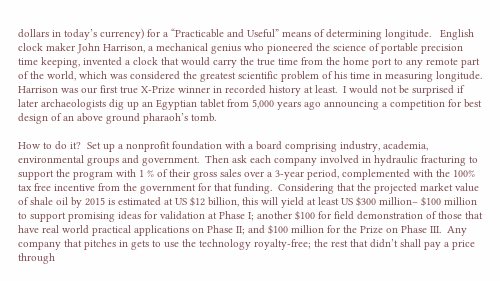dollars in today’s currency) for a “Practicable and Useful” means of determining longitude.   English clock maker John Harrison, a mechanical genius who pioneered the science of portable precision time keeping, invented a clock that would carry the true time from the home port to any remote part of the world, which was considered the greatest scientific problem of his time in measuring longitude.  Harrison was our first true X-Prize winner in recorded history at least.  I would not be surprised if later archaeologists dig up an Egyptian tablet from 5,000 years ago announcing a competition for best design of an above ground pharaoh’s tomb.

How to do it?  Set up a nonprofit foundation with a board comprising industry, academia, environmental groups and government.  Then ask each company involved in hydraulic fracturing to support the program with 1 % of their gross sales over a 3-year period, complemented with the 100% tax free incentive from the government for that funding.  Considering that the projected market value of shale oil by 2015 is estimated at US $12 billion, this will yield at least US $300 million– $100 million to support promising ideas for validation at Phase I; another $100 for field demonstration of those that have real world practical applications on Phase II; and $100 million for the Prize on Phase III.  Any company that pitches in gets to use the technology royalty-free; the rest that didn’t shall pay a price through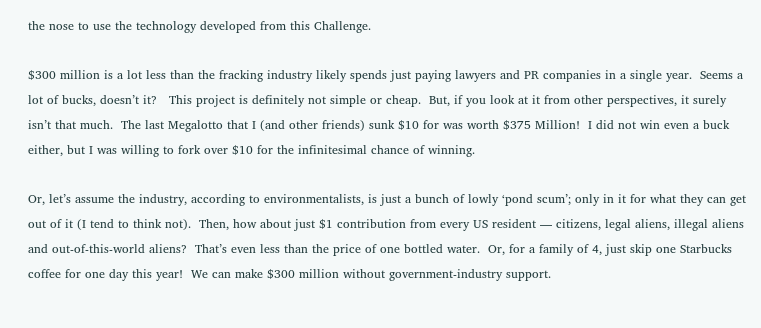the nose to use the technology developed from this Challenge.

$300 million is a lot less than the fracking industry likely spends just paying lawyers and PR companies in a single year.  Seems a lot of bucks, doesn’t it?   This project is definitely not simple or cheap.  But, if you look at it from other perspectives, it surely isn’t that much.  The last Megalotto that I (and other friends) sunk $10 for was worth $375 Million!  I did not win even a buck either, but I was willing to fork over $10 for the infinitesimal chance of winning.

Or, let’s assume the industry, according to environmentalists, is just a bunch of lowly ‘pond scum’; only in it for what they can get out of it (I tend to think not).  Then, how about just $1 contribution from every US resident — citizens, legal aliens, illegal aliens and out-of-this-world aliens?  That’s even less than the price of one bottled water.  Or, for a family of 4, just skip one Starbucks coffee for one day this year!  We can make $300 million without government-industry support.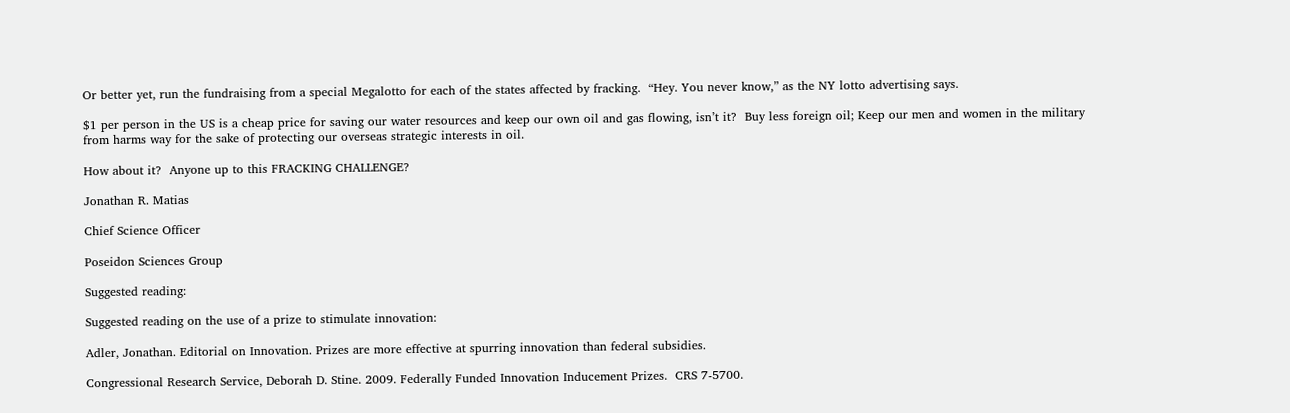Or better yet, run the fundraising from a special Megalotto for each of the states affected by fracking.  “Hey. You never know,” as the NY lotto advertising says.

$1 per person in the US is a cheap price for saving our water resources and keep our own oil and gas flowing, isn’t it?  Buy less foreign oil; Keep our men and women in the military from harms way for the sake of protecting our overseas strategic interests in oil.

How about it?  Anyone up to this FRACKING CHALLENGE?

Jonathan R. Matias

Chief Science Officer

Poseidon Sciences Group

Suggested reading:

Suggested reading on the use of a prize to stimulate innovation:

Adler, Jonathan. Editorial on Innovation. Prizes are more effective at spurring innovation than federal subsidies.

Congressional Research Service, Deborah D. Stine. 2009. Federally Funded Innovation Inducement Prizes.  CRS 7-5700.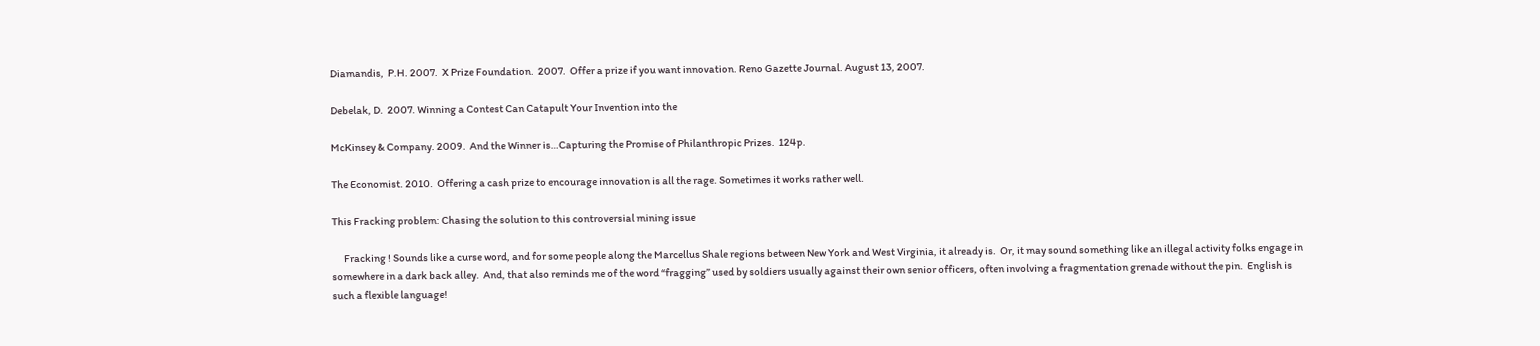Diamandis,  P.H. 2007.  X Prize Foundation.  2007.  Offer a prize if you want innovation. Reno Gazette Journal. August 13, 2007.

Debelak, D.  2007. Winning a Contest Can Catapult Your Invention into the

McKinsey & Company. 2009.  And the Winner is…Capturing the Promise of Philanthropic Prizes.  124p.

The Economist. 2010.  Offering a cash prize to encourage innovation is all the rage. Sometimes it works rather well.

This Fracking problem: Chasing the solution to this controversial mining issue

      Fracking ! Sounds like a curse word, and for some people along the Marcellus Shale regions between New York and West Virginia, it already is.  Or, it may sound something like an illegal activity folks engage in somewhere in a dark back alley.  And, that also reminds me of the word “fragging” used by soldiers usually against their own senior officers, often involving a fragmentation grenade without the pin.  English is such a flexible language!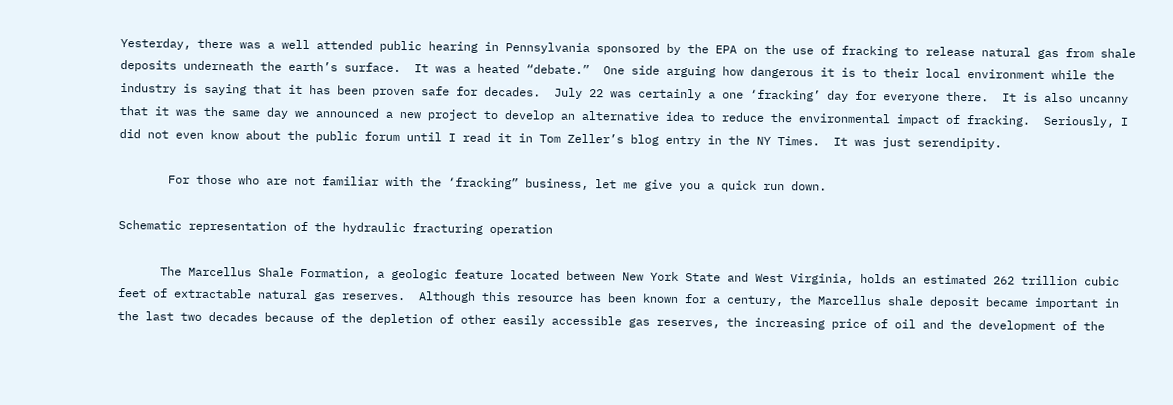Yesterday, there was a well attended public hearing in Pennsylvania sponsored by the EPA on the use of fracking to release natural gas from shale deposits underneath the earth’s surface.  It was a heated “debate.”  One side arguing how dangerous it is to their local environment while the industry is saying that it has been proven safe for decades.  July 22 was certainly a one ‘fracking’ day for everyone there.  It is also uncanny that it was the same day we announced a new project to develop an alternative idea to reduce the environmental impact of fracking.  Seriously, I did not even know about the public forum until I read it in Tom Zeller’s blog entry in the NY Times.  It was just serendipity.

       For those who are not familiar with the ‘fracking” business, let me give you a quick run down.

Schematic representation of the hydraulic fracturing operation

      The Marcellus Shale Formation, a geologic feature located between New York State and West Virginia, holds an estimated 262 trillion cubic feet of extractable natural gas reserves.  Although this resource has been known for a century, the Marcellus shale deposit became important in the last two decades because of the depletion of other easily accessible gas reserves, the increasing price of oil and the development of the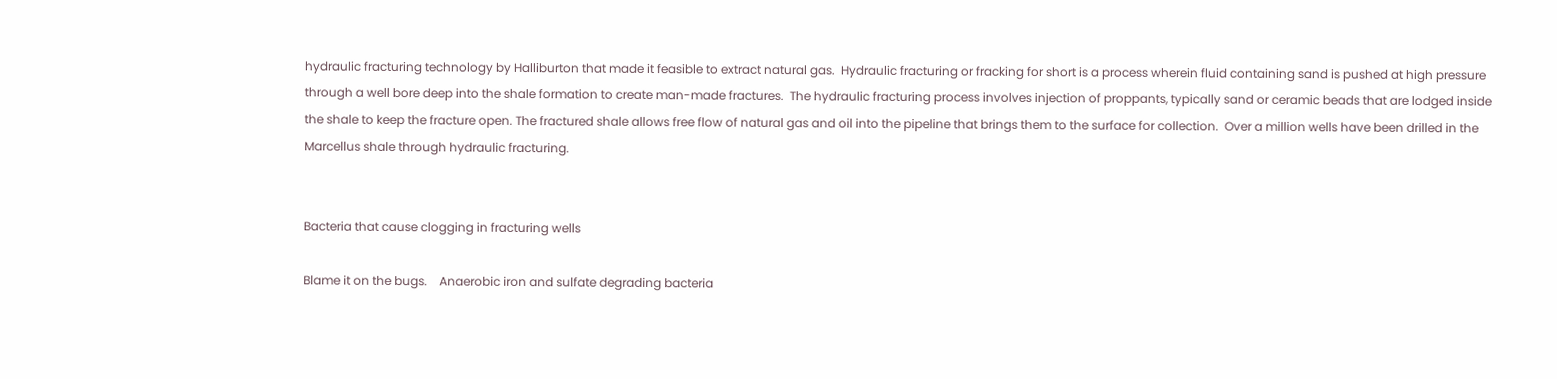hydraulic fracturing technology by Halliburton that made it feasible to extract natural gas.  Hydraulic fracturing or fracking for short is a process wherein fluid containing sand is pushed at high pressure through a well bore deep into the shale formation to create man-made fractures.  The hydraulic fracturing process involves injection of proppants, typically sand or ceramic beads that are lodged inside the shale to keep the fracture open. The fractured shale allows free flow of natural gas and oil into the pipeline that brings them to the surface for collection.  Over a million wells have been drilled in the Marcellus shale through hydraulic fracturing.


Bacteria that cause clogging in fracturing wells

Blame it on the bugs.    Anaerobic iron and sulfate degrading bacteria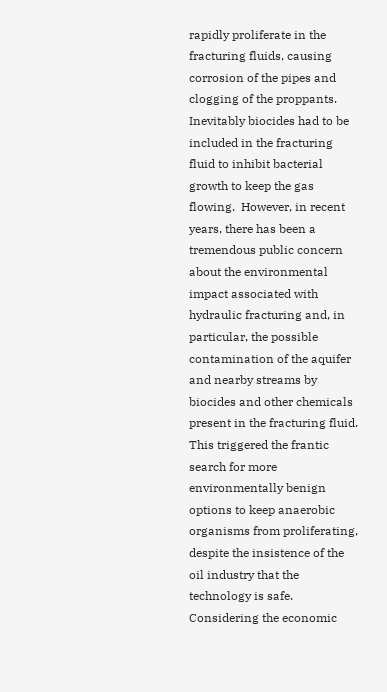rapidly proliferate in the fracturing fluids, causing corrosion of the pipes and clogging of the proppants.  Inevitably biocides had to be included in the fracturing fluid to inhibit bacterial growth to keep the gas flowing.  However, in recent years, there has been a tremendous public concern about the environmental impact associated with hydraulic fracturing and, in particular, the possible contamination of the aquifer and nearby streams by biocides and other chemicals present in the fracturing fluid.  This triggered the frantic search for more environmentally benign options to keep anaerobic organisms from proliferating, despite the insistence of the oil industry that the technology is safe.  Considering the economic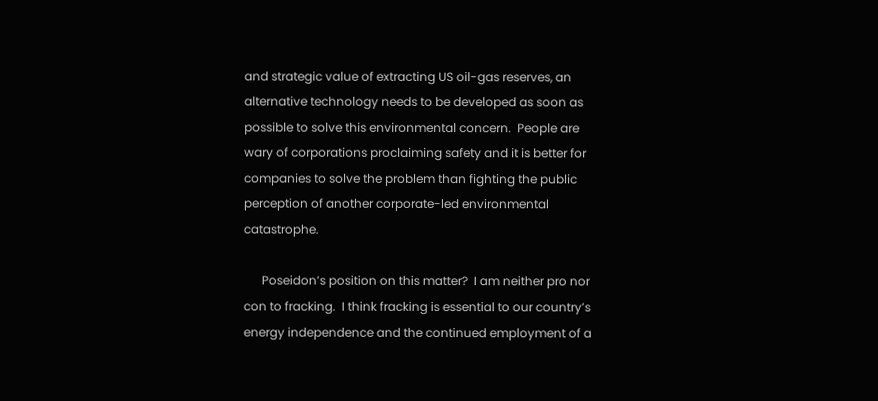and strategic value of extracting US oil-gas reserves, an alternative technology needs to be developed as soon as possible to solve this environmental concern.  People are wary of corporations proclaiming safety and it is better for companies to solve the problem than fighting the public perception of another corporate-led environmental catastrophe.

      Poseidon’s position on this matter?  I am neither pro nor con to fracking.  I think fracking is essential to our country’s energy independence and the continued employment of a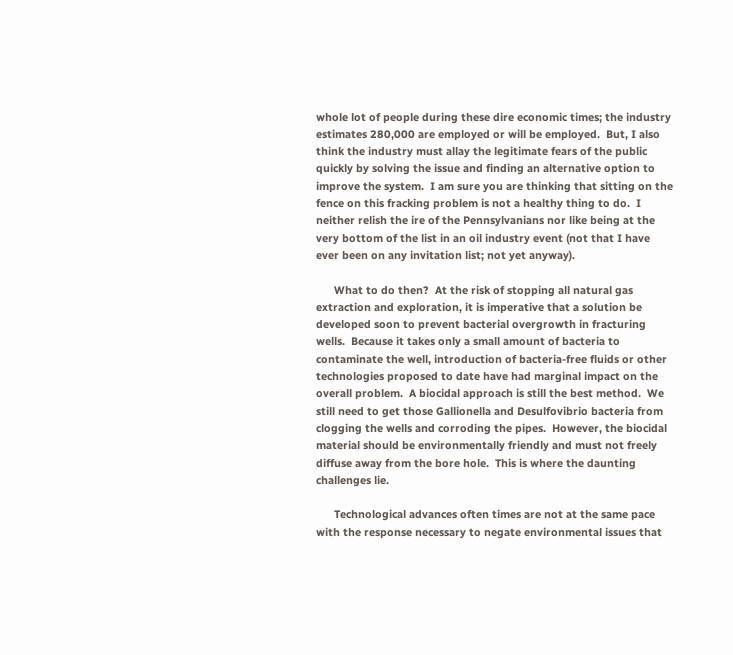whole lot of people during these dire economic times; the industry estimates 280,000 are employed or will be employed.  But, I also think the industry must allay the legitimate fears of the public quickly by solving the issue and finding an alternative option to improve the system.  I am sure you are thinking that sitting on the fence on this fracking problem is not a healthy thing to do.  I neither relish the ire of the Pennsylvanians nor like being at the very bottom of the list in an oil industry event (not that I have ever been on any invitation list; not yet anyway).

      What to do then?  At the risk of stopping all natural gas extraction and exploration, it is imperative that a solution be developed soon to prevent bacterial overgrowth in fracturing wells.  Because it takes only a small amount of bacteria to contaminate the well, introduction of bacteria-free fluids or other technologies proposed to date have had marginal impact on the overall problem.  A biocidal approach is still the best method.  We still need to get those Gallionella and Desulfovibrio bacteria from clogging the wells and corroding the pipes.  However, the biocidal material should be environmentally friendly and must not freely diffuse away from the bore hole.  This is where the daunting challenges lie.

      Technological advances often times are not at the same pace with the response necessary to negate environmental issues that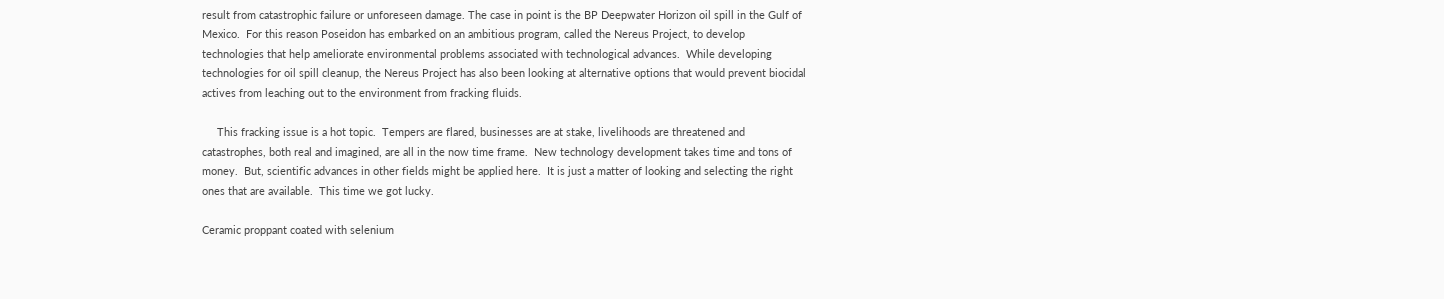result from catastrophic failure or unforeseen damage. The case in point is the BP Deepwater Horizon oil spill in the Gulf of Mexico.  For this reason Poseidon has embarked on an ambitious program, called the Nereus Project, to develop technologies that help ameliorate environmental problems associated with technological advances.  While developing technologies for oil spill cleanup, the Nereus Project has also been looking at alternative options that would prevent biocidal actives from leaching out to the environment from fracking fluids.

     This fracking issue is a hot topic.  Tempers are flared, businesses are at stake, livelihoods are threatened and catastrophes, both real and imagined, are all in the now time frame.  New technology development takes time and tons of money.  But, scientific advances in other fields might be applied here.  It is just a matter of looking and selecting the right ones that are available.  This time we got lucky.

Ceramic proppant coated with selenium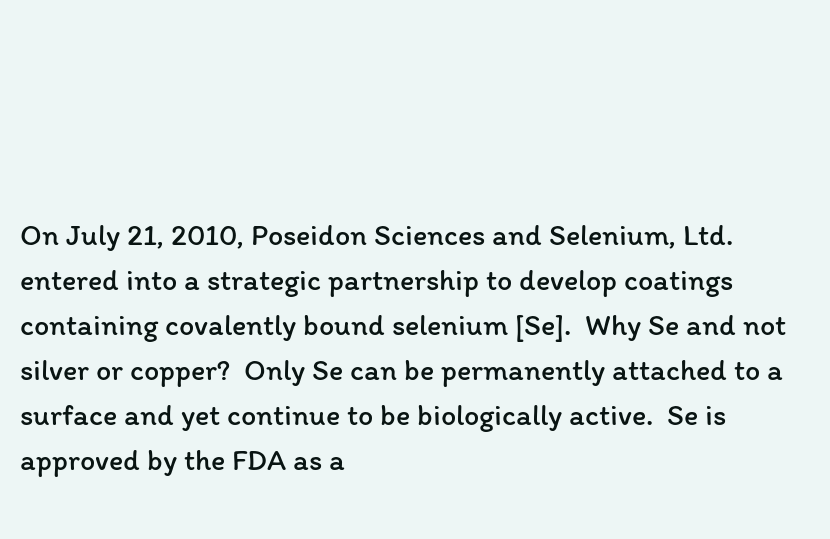On July 21, 2010, Poseidon Sciences and Selenium, Ltd. entered into a strategic partnership to develop coatings containing covalently bound selenium [Se].  Why Se and not silver or copper?  Only Se can be permanently attached to a surface and yet continue to be biologically active.  Se is approved by the FDA as a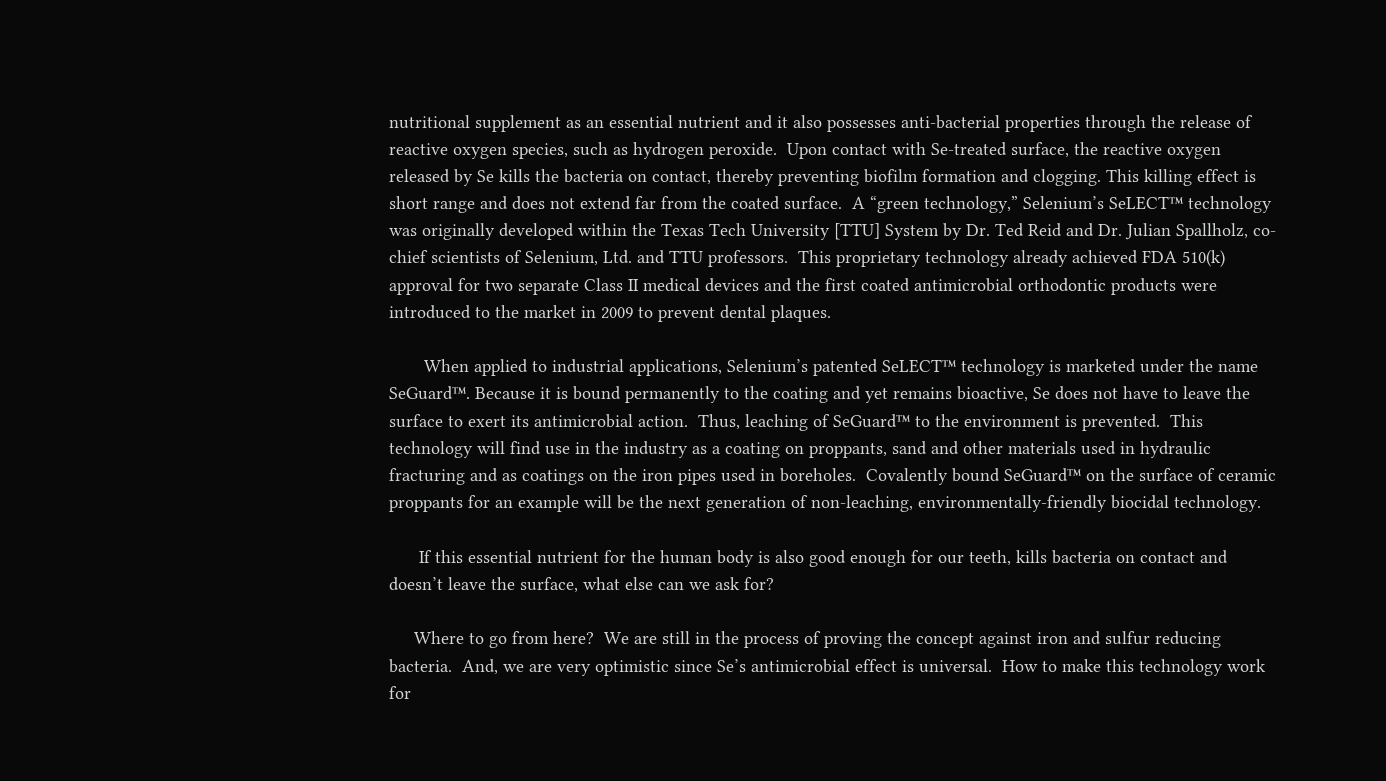nutritional supplement as an essential nutrient and it also possesses anti-bacterial properties through the release of reactive oxygen species, such as hydrogen peroxide.  Upon contact with Se-treated surface, the reactive oxygen released by Se kills the bacteria on contact, thereby preventing biofilm formation and clogging. This killing effect is short range and does not extend far from the coated surface.  A “green technology,” Selenium’s SeLECT™ technology was originally developed within the Texas Tech University [TTU] System by Dr. Ted Reid and Dr. Julian Spallholz, co-chief scientists of Selenium, Ltd. and TTU professors.  This proprietary technology already achieved FDA 510(k) approval for two separate Class II medical devices and the first coated antimicrobial orthodontic products were introduced to the market in 2009 to prevent dental plaques.

       When applied to industrial applications, Selenium’s patented SeLECT™ technology is marketed under the name SeGuard™. Because it is bound permanently to the coating and yet remains bioactive, Se does not have to leave the surface to exert its antimicrobial action.  Thus, leaching of SeGuard™ to the environment is prevented.  This technology will find use in the industry as a coating on proppants, sand and other materials used in hydraulic fracturing and as coatings on the iron pipes used in boreholes.  Covalently bound SeGuard™ on the surface of ceramic proppants for an example will be the next generation of non-leaching, environmentally-friendly biocidal technology.

      If this essential nutrient for the human body is also good enough for our teeth, kills bacteria on contact and doesn’t leave the surface, what else can we ask for?

     Where to go from here?  We are still in the process of proving the concept against iron and sulfur reducing bacteria.  And, we are very optimistic since Se’s antimicrobial effect is universal.  How to make this technology work for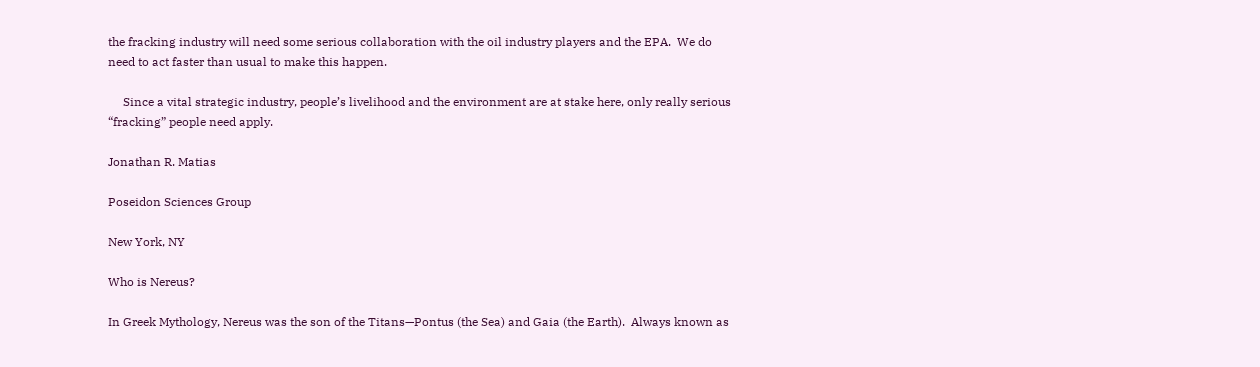the fracking industry will need some serious collaboration with the oil industry players and the EPA.  We do need to act faster than usual to make this happen.

     Since a vital strategic industry, people’s livelihood and the environment are at stake here, only really serious “fracking” people need apply.

Jonathan R. Matias

Poseidon Sciences Group

New York, NY

Who is Nereus?

In Greek Mythology, Nereus was the son of the Titans—Pontus (the Sea) and Gaia (the Earth).  Always known as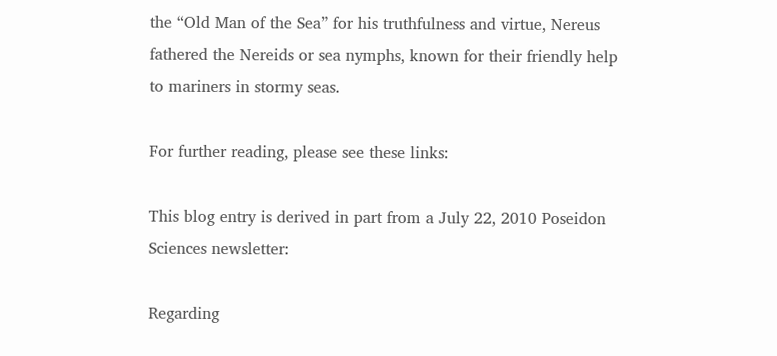the “Old Man of the Sea” for his truthfulness and virtue, Nereus fathered the Nereids or sea nymphs, known for their friendly help to mariners in stormy seas.

For further reading, please see these links:

This blog entry is derived in part from a July 22, 2010 Poseidon Sciences newsletter:

Regarding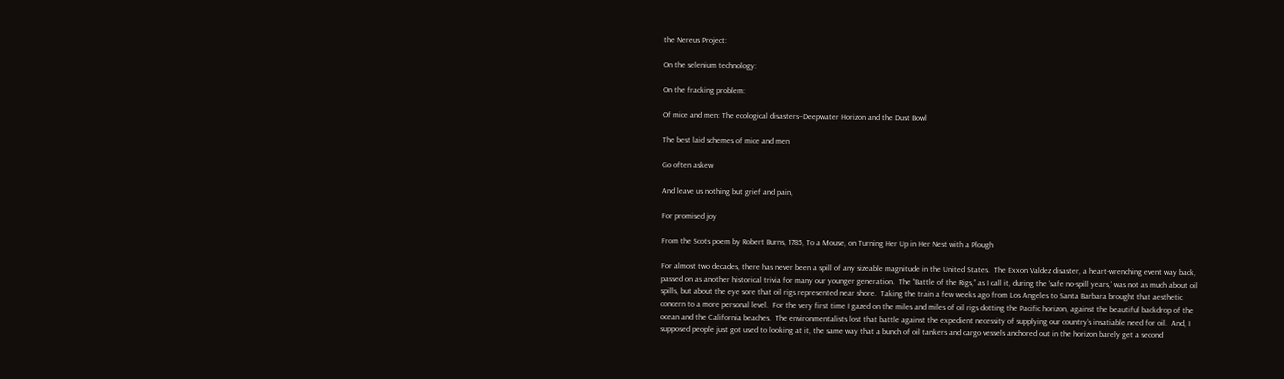the Nereus Project:

On the selenium technology:

On the fracking problem:

Of mice and men: The ecological disasters–Deepwater Horizon and the Dust Bowl

The best laid schemes of mice and men

Go often askew

And leave us nothing but grief and pain,

For promised joy

From the Scots poem by Robert Burns, 1785, To a Mouse, on Turning Her Up in Her Nest with a Plough

For almost two decades, there has never been a spill of any sizeable magnitude in the United States.  The Exxon Valdez disaster, a heart-wrenching event way back, passed on as another historical trivia for many our younger generation.  The “Battle of the Rigs,” as I call it, during the ‘safe no-spill years,’ was not as much about oil spills, but about the eye sore that oil rigs represented near shore.  Taking the train a few weeks ago from Los Angeles to Santa Barbara brought that aesthetic concern to a more personal level.  For the very first time I gazed on the miles and miles of oil rigs dotting the Pacific horizon, against the beautiful backdrop of the ocean and the California beaches.  The environmentalists lost that battle against the expedient necessity of supplying our country’s insatiable need for oil.  And, I supposed people just got used to looking at it, the same way that a bunch of oil tankers and cargo vessels anchored out in the horizon barely get a second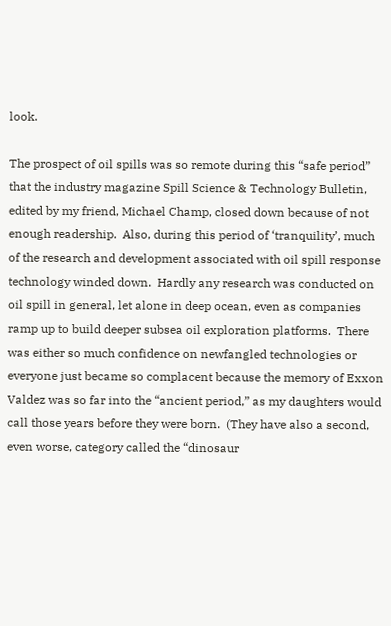look.

The prospect of oil spills was so remote during this “safe period” that the industry magazine Spill Science & Technology Bulletin, edited by my friend, Michael Champ, closed down because of not enough readership.  Also, during this period of ‘tranquility’, much of the research and development associated with oil spill response technology winded down.  Hardly any research was conducted on oil spill in general, let alone in deep ocean, even as companies ramp up to build deeper subsea oil exploration platforms.  There was either so much confidence on newfangled technologies or everyone just became so complacent because the memory of Exxon Valdez was so far into the “ancient period,” as my daughters would call those years before they were born.  (They have also a second, even worse, category called the “dinosaur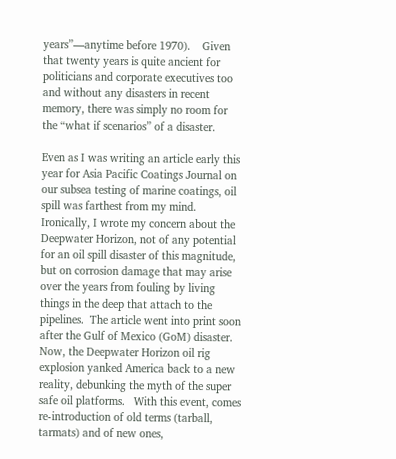years”—anytime before 1970).    Given that twenty years is quite ancient for politicians and corporate executives too and without any disasters in recent memory, there was simply no room for the “what if scenarios” of a disaster.

Even as I was writing an article early this year for Asia Pacific Coatings Journal on our subsea testing of marine coatings, oil spill was farthest from my mind.  Ironically, I wrote my concern about the Deepwater Horizon, not of any potential for an oil spill disaster of this magnitude, but on corrosion damage that may arise over the years from fouling by living things in the deep that attach to the pipelines.  The article went into print soon after the Gulf of Mexico (GoM) disaster.   Now, the Deepwater Horizon oil rig explosion yanked America back to a new reality, debunking the myth of the super safe oil platforms.   With this event, comes re-introduction of old terms (tarball, tarmats) and of new ones,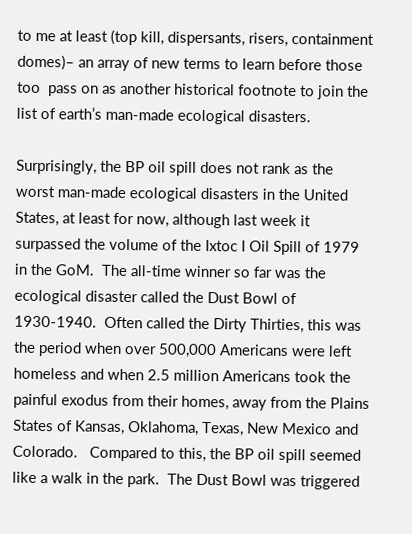to me at least (top kill, dispersants, risers, containment domes)– an array of new terms to learn before those too  pass on as another historical footnote to join the list of earth’s man-made ecological disasters.

Surprisingly, the BP oil spill does not rank as the worst man-made ecological disasters in the United States, at least for now, although last week it surpassed the volume of the Ixtoc I Oil Spill of 1979 in the GoM.  The all-time winner so far was the ecological disaster called the Dust Bowl of 1930-1940.  Often called the Dirty Thirties, this was the period when over 500,000 Americans were left homeless and when 2.5 million Americans took the painful exodus from their homes, away from the Plains States of Kansas, Oklahoma, Texas, New Mexico and Colorado.   Compared to this, the BP oil spill seemed like a walk in the park.  The Dust Bowl was triggered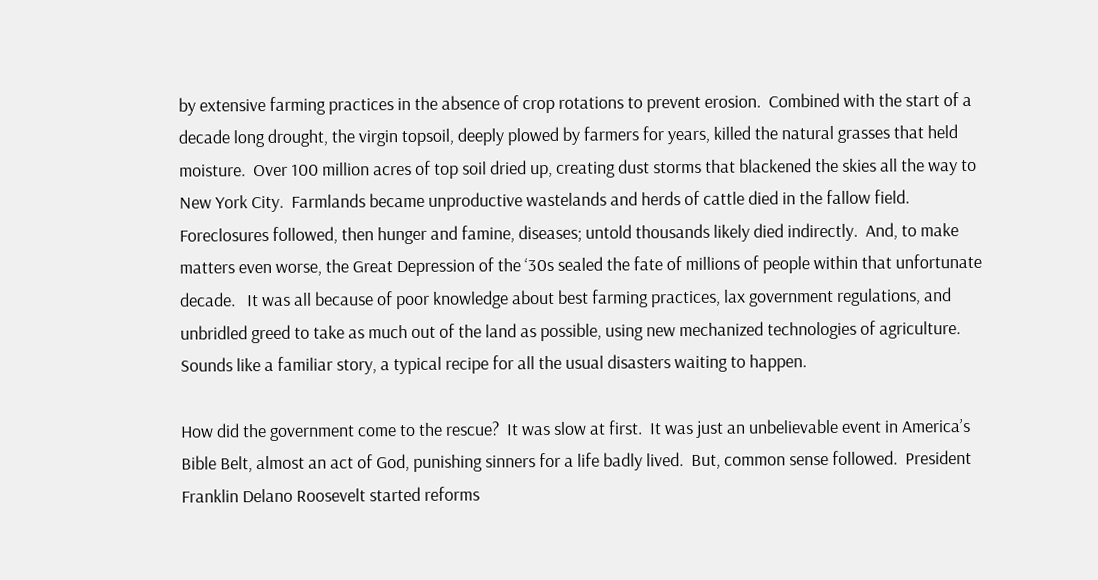by extensive farming practices in the absence of crop rotations to prevent erosion.  Combined with the start of a decade long drought, the virgin topsoil, deeply plowed by farmers for years, killed the natural grasses that held moisture.  Over 100 million acres of top soil dried up, creating dust storms that blackened the skies all the way to New York City.  Farmlands became unproductive wastelands and herds of cattle died in the fallow field.  Foreclosures followed, then hunger and famine, diseases; untold thousands likely died indirectly.  And, to make matters even worse, the Great Depression of the ‘30s sealed the fate of millions of people within that unfortunate decade.   It was all because of poor knowledge about best farming practices, lax government regulations, and unbridled greed to take as much out of the land as possible, using new mechanized technologies of agriculture.  Sounds like a familiar story, a typical recipe for all the usual disasters waiting to happen.

How did the government come to the rescue?  It was slow at first.  It was just an unbelievable event in America’s Bible Belt, almost an act of God, punishing sinners for a life badly lived.  But, common sense followed.  President Franklin Delano Roosevelt started reforms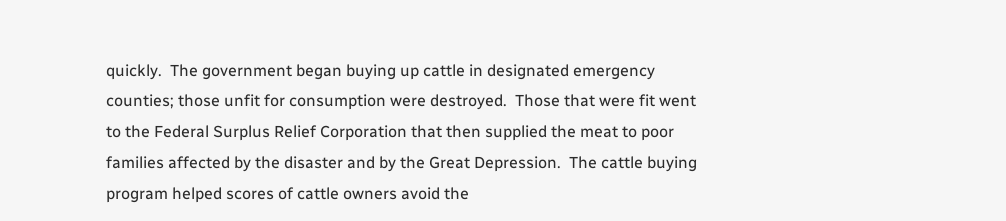quickly.  The government began buying up cattle in designated emergency counties; those unfit for consumption were destroyed.  Those that were fit went to the Federal Surplus Relief Corporation that then supplied the meat to poor families affected by the disaster and by the Great Depression.  The cattle buying program helped scores of cattle owners avoid the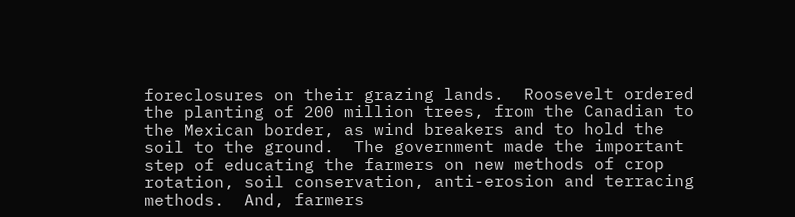foreclosures on their grazing lands.  Roosevelt ordered the planting of 200 million trees, from the Canadian to the Mexican border, as wind breakers and to hold the soil to the ground.  The government made the important step of educating the farmers on new methods of crop rotation, soil conservation, anti-erosion and terracing methods.  And, farmers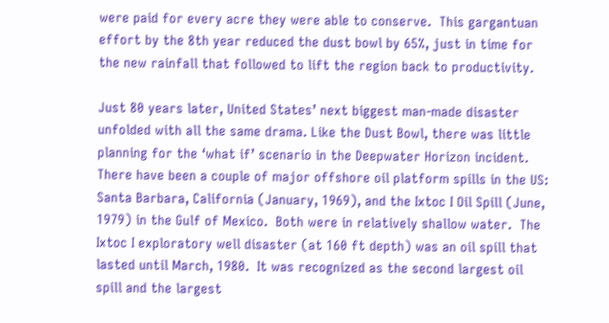were paid for every acre they were able to conserve.  This gargantuan effort by the 8th year reduced the dust bowl by 65%, just in time for the new rainfall that followed to lift the region back to productivity.

Just 80 years later, United States’ next biggest man-made disaster unfolded with all the same drama. Like the Dust Bowl, there was little planning for the ‘what if’ scenario in the Deepwater Horizon incident.  There have been a couple of major offshore oil platform spills in the US:  Santa Barbara, California (January, 1969), and the Ixtoc I Oil Spill (June, 1979) in the Gulf of Mexico.  Both were in relatively shallow water.  The Ixtoc I exploratory well disaster (at 160 ft depth) was an oil spill that lasted until March, 1980.  It was recognized as the second largest oil spill and the largest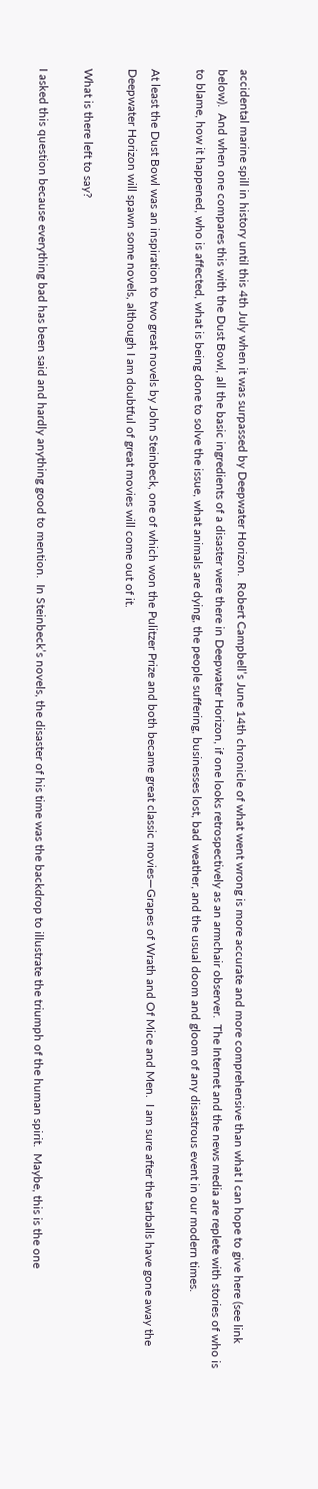accidental marine spill in history until this 4th July when it was surpassed by Deepwater Horizon.  Robert Campbell’s June 14th chronicle of what went wrong is more accurate and more comprehensive than what I can hope to give here (see link below).  And when one compares this with the Dust Bowl, all the basic ingredients of a disaster were there in Deepwater Horizon, if one looks retrospectively as an armchair observer.  The Internet and the news media are replete with stories of who is to blame, how it happened, who is affected, what is being done to solve the issue, what animals are dying, the people suffering, businesses lost, bad weather, and the usual doom and gloom of any disastrous event in our modern times.

At least the Dust Bowl was an inspiration to two great novels by John Steinbeck, one of which won the Pulitzer Prize and both became great classic movies—Grapes of Wrath and Of Mice and Men.  I am sure after the tarballs have gone away the Deepwater Horizon will spawn some novels, although I am doubtful of great movies will come out of it.

What is there left to say?

I asked this question because everything bad has been said and hardly anything good to mention.  In Steinbeck’s novels, the disaster of his time was the backdrop to illustrate the triumph of the human spirit.  Maybe, this is the one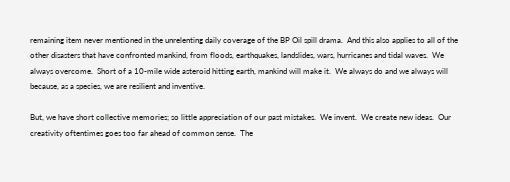remaining item never mentioned in the unrelenting daily coverage of the BP Oil spill drama.  And this also applies to all of the other disasters that have confronted mankind, from floods, earthquakes, landslides, wars, hurricanes and tidal waves.  We always overcome.  Short of a 10-mile wide asteroid hitting earth, mankind will make it.  We always do and we always will because, as a species, we are resilient and inventive.

But, we have short collective memories; so little appreciation of our past mistakes.  We invent.  We create new ideas.  Our creativity oftentimes goes too far ahead of common sense.  The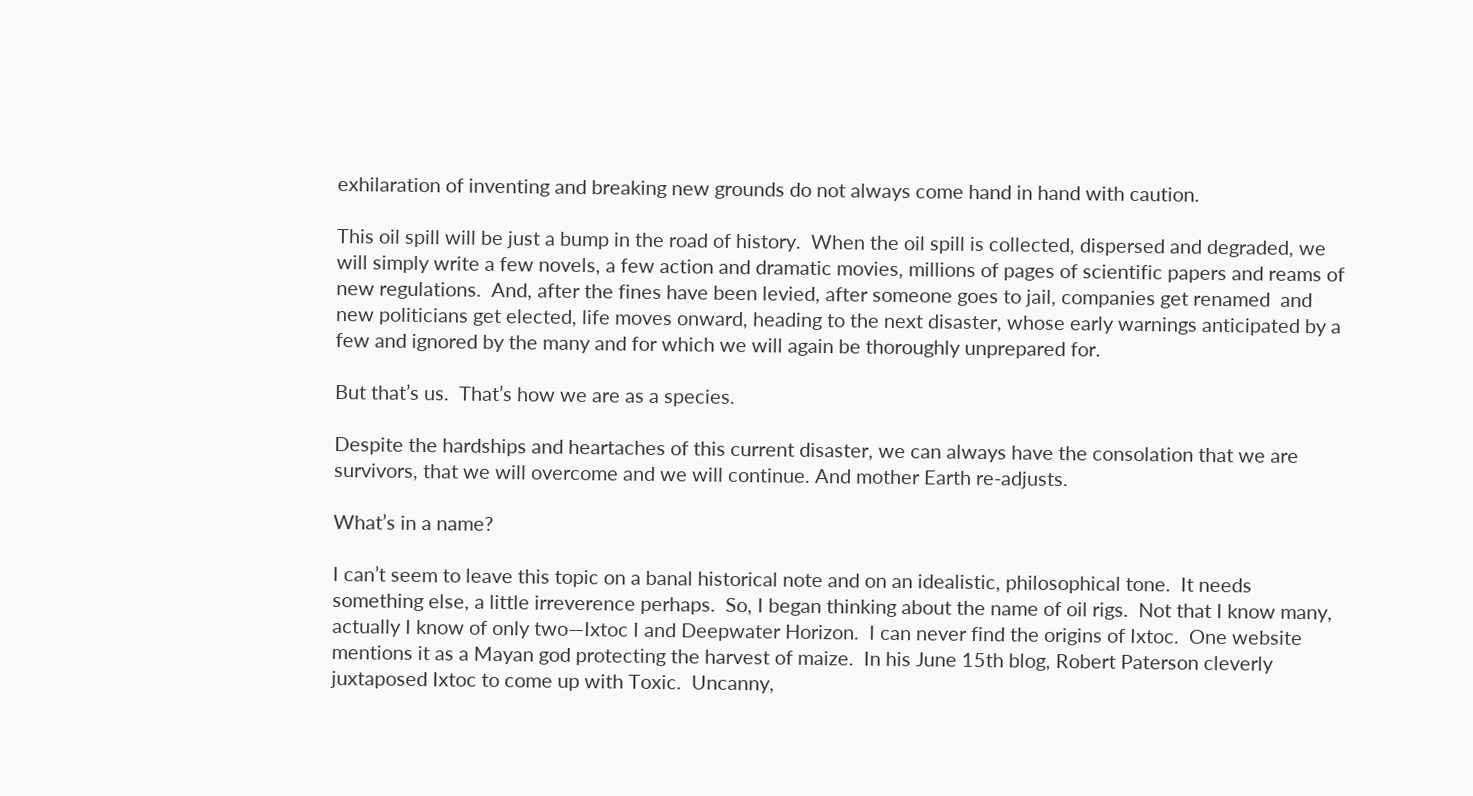exhilaration of inventing and breaking new grounds do not always come hand in hand with caution.

This oil spill will be just a bump in the road of history.  When the oil spill is collected, dispersed and degraded, we will simply write a few novels, a few action and dramatic movies, millions of pages of scientific papers and reams of new regulations.  And, after the fines have been levied, after someone goes to jail, companies get renamed  and new politicians get elected, life moves onward, heading to the next disaster, whose early warnings anticipated by a few and ignored by the many and for which we will again be thoroughly unprepared for.

But that’s us.  That’s how we are as a species.

Despite the hardships and heartaches of this current disaster, we can always have the consolation that we are survivors, that we will overcome and we will continue. And mother Earth re-adjusts.

What’s in a name?

I can’t seem to leave this topic on a banal historical note and on an idealistic, philosophical tone.  It needs something else, a little irreverence perhaps.  So, I began thinking about the name of oil rigs.  Not that I know many, actually I know of only two—Ixtoc I and Deepwater Horizon.  I can never find the origins of Ixtoc.  One website mentions it as a Mayan god protecting the harvest of maize.  In his June 15th blog, Robert Paterson cleverly juxtaposed Ixtoc to come up with Toxic.  Uncanny,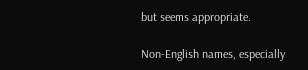but seems appropriate.

Non-English names, especially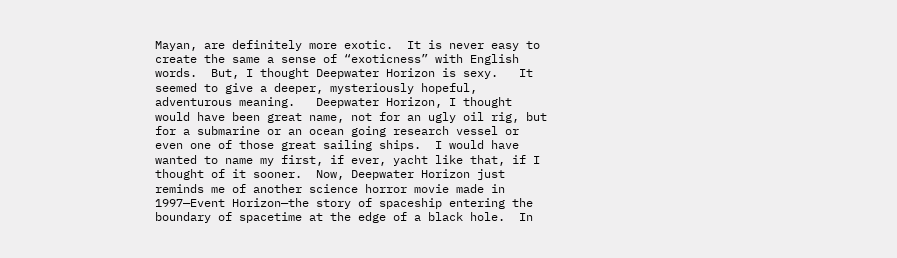Mayan, are definitely more exotic.  It is never easy to create the same a sense of “exoticness” with English words.  But, I thought Deepwater Horizon is sexy.   It seemed to give a deeper, mysteriously hopeful, adventurous meaning.   Deepwater Horizon, I thought would have been great name, not for an ugly oil rig, but for a submarine or an ocean going research vessel or even one of those great sailing ships.  I would have wanted to name my first, if ever, yacht like that, if I thought of it sooner.  Now, Deepwater Horizon just reminds me of another science horror movie made in 1997—Event Horizon—the story of spaceship entering the boundary of spacetime at the edge of a black hole.  In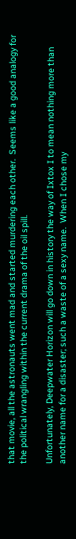that movie, all the astronauts went mad and started murdering each other.  Seems like a good analogy for the political wrangling within the current drama of the oil spill.

Unfortunately, Deepwater Horizon will go down in history the way of Ixtox I to mean nothing more than another name for a disaster; such a waste of a sexy name.  When I chose my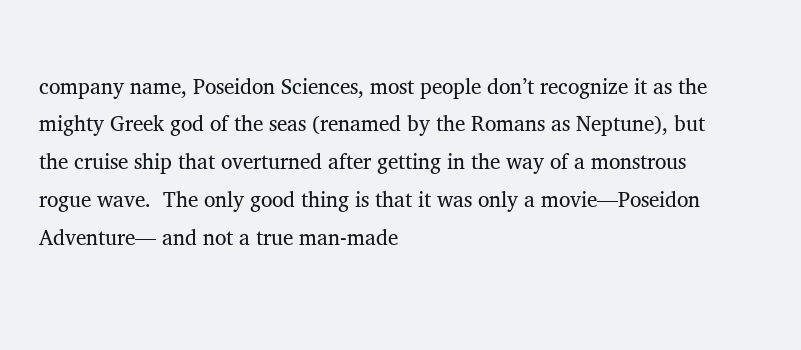company name, Poseidon Sciences, most people don’t recognize it as the mighty Greek god of the seas (renamed by the Romans as Neptune), but the cruise ship that overturned after getting in the way of a monstrous rogue wave.  The only good thing is that it was only a movie—Poseidon Adventure— and not a true man-made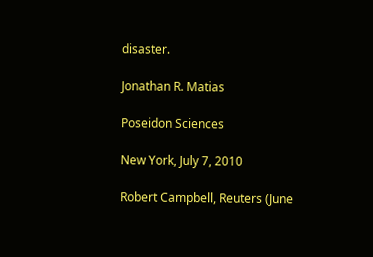disaster.

Jonathan R. Matias

Poseidon Sciences

New York, July 7, 2010

Robert Campbell, Reuters (June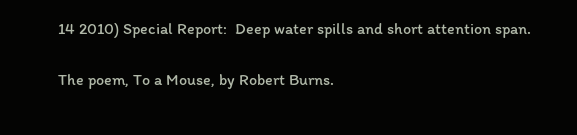14 2010) Special Report:  Deep water spills and short attention span.

The poem, To a Mouse, by Robert Burns.